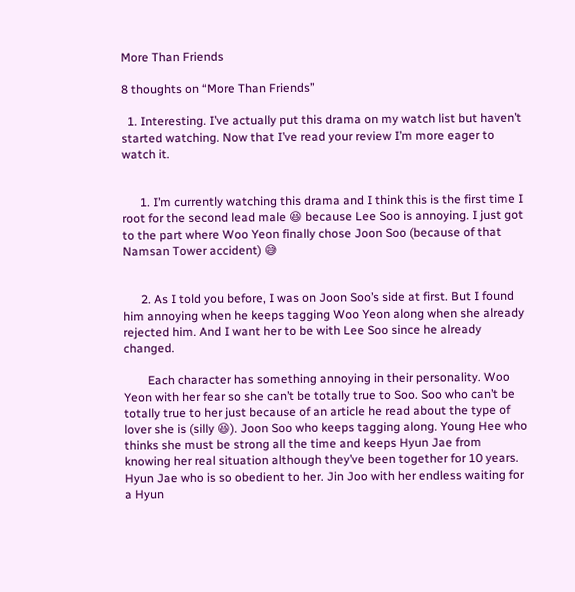More Than Friends

8 thoughts on “More Than Friends”

  1. Interesting. I’ve actually put this drama on my watch list but haven’t started watching. Now that I’ve read your review I’m more eager to watch it.


      1. I’m currently watching this drama and I think this is the first time I root for the second lead male 😆 because Lee Soo is annoying. I just got to the part where Woo Yeon finally chose Joon Soo (because of that Namsan Tower accident) 😅


      2. As I told you before, I was on Joon Soo’s side at first. But I found him annoying when he keeps tagging Woo Yeon along when she already rejected him. And I want her to be with Lee Soo since he already changed.

        Each character has something annoying in their personality. Woo Yeon with her fear so she can’t be totally true to Soo. Soo who can’t be totally true to her just because of an article he read about the type of lover she is (silly 😆). Joon Soo who keeps tagging along. Young Hee who thinks she must be strong all the time and keeps Hyun Jae from knowing her real situation although they’ve been together for 10 years. Hyun Jae who is so obedient to her. Jin Joo with her endless waiting for a Hyun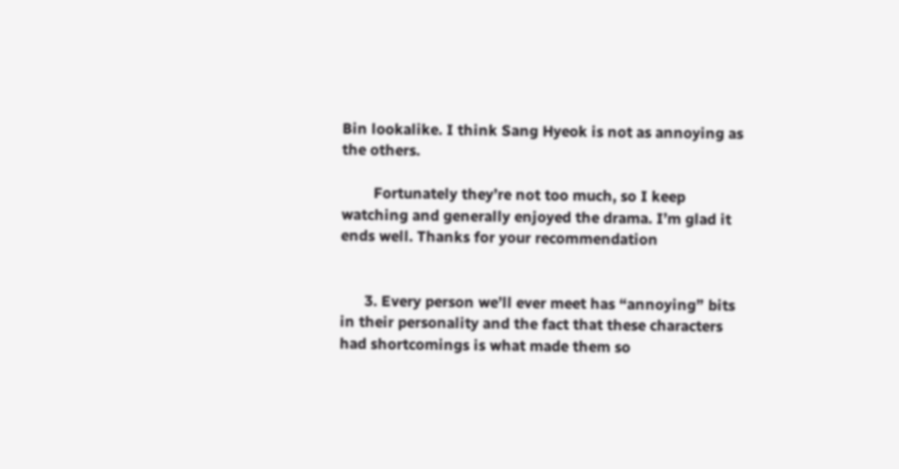Bin lookalike. I think Sang Hyeok is not as annoying as the others.

        Fortunately they’re not too much, so I keep watching and generally enjoyed the drama. I’m glad it ends well. Thanks for your recommendation


      3. Every person we’ll ever meet has “annoying” bits in their personality and the fact that these characters had shortcomings is what made them so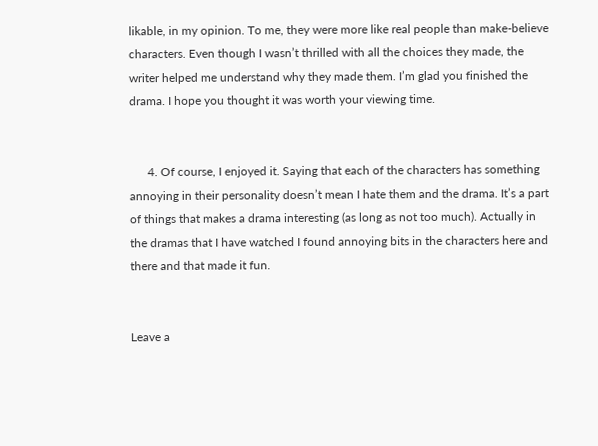likable, in my opinion. To me, they were more like real people than make-believe characters. Even though I wasn’t thrilled with all the choices they made, the writer helped me understand why they made them. I’m glad you finished the drama. I hope you thought it was worth your viewing time.


      4. Of course, I enjoyed it. Saying that each of the characters has something annoying in their personality doesn’t mean I hate them and the drama. It’s a part of things that makes a drama interesting (as long as not too much). Actually in the dramas that I have watched I found annoying bits in the characters here and there and that made it fun.


Leave a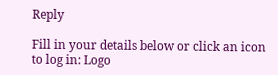Reply

Fill in your details below or click an icon to log in: Logo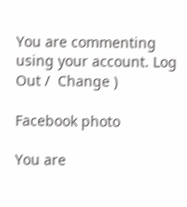You are commenting using your account. Log Out /  Change )

Facebook photo

You are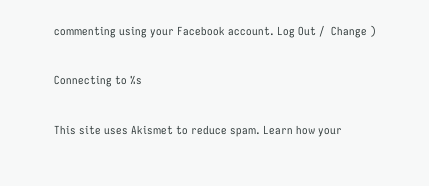commenting using your Facebook account. Log Out /  Change )

Connecting to %s

This site uses Akismet to reduce spam. Learn how your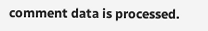comment data is processed.